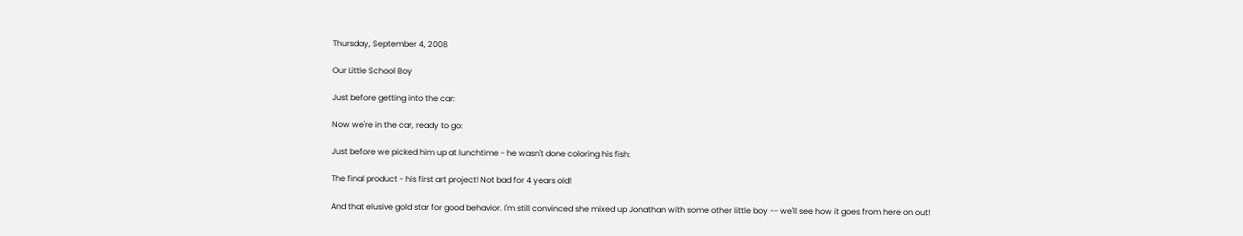Thursday, September 4, 2008

Our Little School Boy

Just before getting into the car:

Now we're in the car, ready to go:

Just before we picked him up at lunchtime - he wasn't done coloring his fish:

The final product - his first art project! Not bad for 4 years old!

And that elusive gold star for good behavior. I'm still convinced she mixed up Jonathan with some other little boy -- we'll see how it goes from here on out!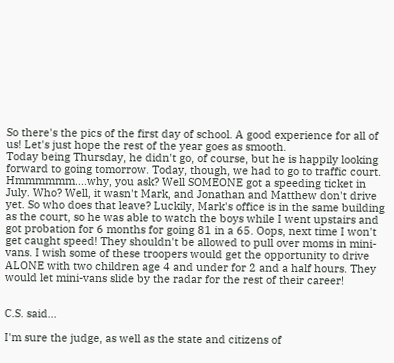So there's the pics of the first day of school. A good experience for all of us! Let's just hope the rest of the year goes as smooth.
Today being Thursday, he didn't go, of course, but he is happily looking forward to going tomorrow. Today, though, we had to go to traffic court. Hmmmmmm....why, you ask? Well SOMEONE got a speeding ticket in July. Who? Well, it wasn't Mark, and Jonathan and Matthew don't drive yet. So who does that leave? Luckily, Mark's office is in the same building as the court, so he was able to watch the boys while I went upstairs and got probation for 6 months for going 81 in a 65. Oops, next time I won't get caught speed! They shouldn't be allowed to pull over moms in mini-vans. I wish some of these troopers would get the opportunity to drive ALONE with two children age 4 and under for 2 and a half hours. They would let mini-vans slide by the radar for the rest of their career!


C.S. said...

I'm sure the judge, as well as the state and citizens of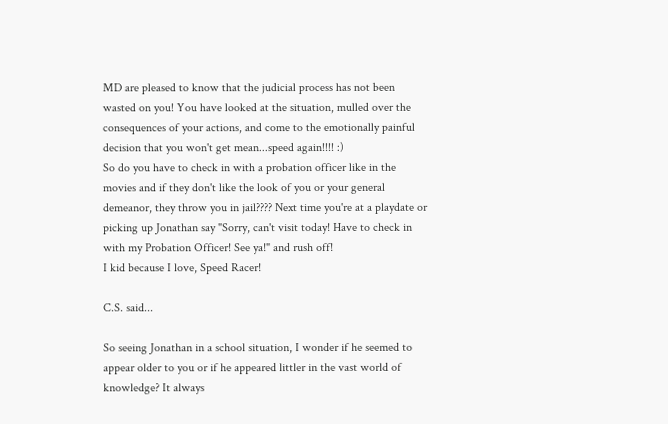MD are pleased to know that the judicial process has not been wasted on you! You have looked at the situation, mulled over the consequences of your actions, and come to the emotionally painful decision that you won't get mean...speed again!!!! :)
So do you have to check in with a probation officer like in the movies and if they don't like the look of you or your general demeanor, they throw you in jail???? Next time you're at a playdate or picking up Jonathan say "Sorry, can't visit today! Have to check in with my Probation Officer! See ya!" and rush off!
I kid because I love, Speed Racer!

C.S. said...

So seeing Jonathan in a school situation, I wonder if he seemed to appear older to you or if he appeared littler in the vast world of knowledge? It always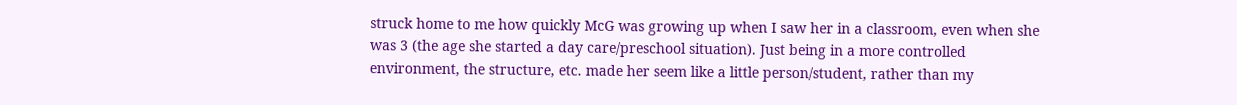struck home to me how quickly McG was growing up when I saw her in a classroom, even when she was 3 (the age she started a day care/preschool situation). Just being in a more controlled environment, the structure, etc. made her seem like a little person/student, rather than my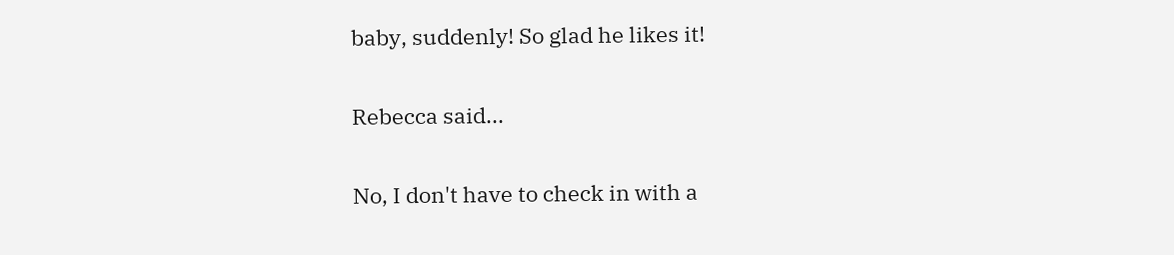baby, suddenly! So glad he likes it!

Rebecca said...

No, I don't have to check in with a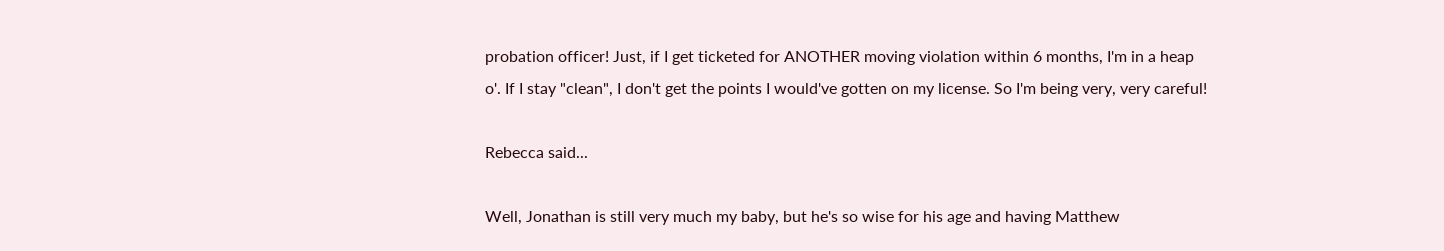probation officer! Just, if I get ticketed for ANOTHER moving violation within 6 months, I'm in a heap o'. If I stay "clean", I don't get the points I would've gotten on my license. So I'm being very, very careful!

Rebecca said...

Well, Jonathan is still very much my baby, but he's so wise for his age and having Matthew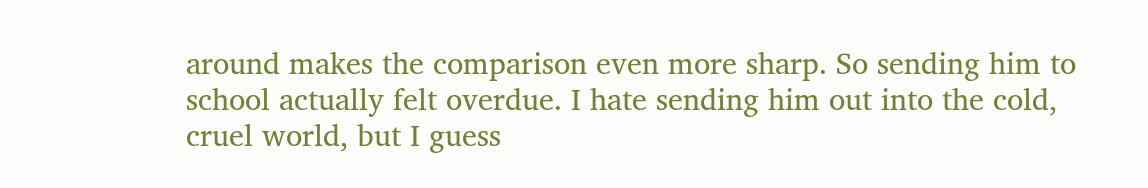around makes the comparison even more sharp. So sending him to school actually felt overdue. I hate sending him out into the cold, cruel world, but I guess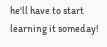he'll have to start learning it someday!